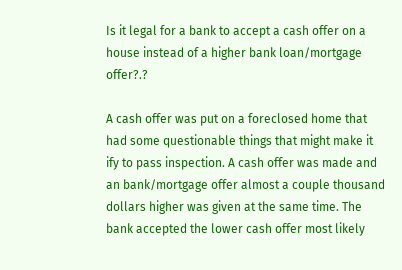Is it legal for a bank to accept a cash offer on a house instead of a higher bank loan/mortgage offer?.?

A cash offer was put on a foreclosed home that had some questionable things that might make it ify to pass inspection. A cash offer was made and an bank/mortgage offer almost a couple thousand dollars higher was given at the same time. The bank accepted the lower cash offer most likely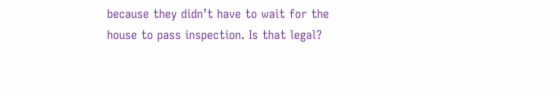because they didn’t have to wait for the house to pass inspection. Is that legal?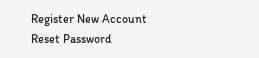Register New Account
Reset Password